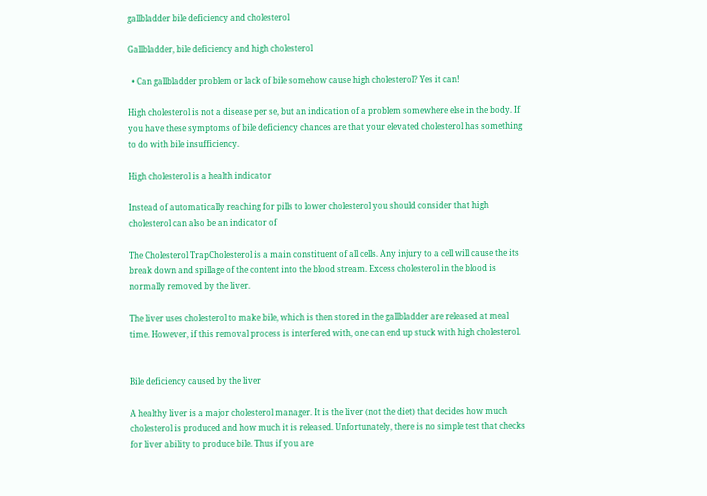gallbladder bile deficiency and cholesterol

Gallbladder, bile deficiency and high cholesterol

  • Can gallbladder problem or lack of bile somehow cause high cholesterol? Yes it can!

High cholesterol is not a disease per se, but an indication of a problem somewhere else in the body. If you have these symptoms of bile deficiency chances are that your elevated cholesterol has something to do with bile insufficiency.

High cholesterol is a health indicator

Instead of automatically reaching for pills to lower cholesterol you should consider that high cholesterol can also be an indicator of

The Cholesterol TrapCholesterol is a main constituent of all cells. Any injury to a cell will cause the its break down and spillage of the content into the blood stream. Excess cholesterol in the blood is normally removed by the liver.

The liver uses cholesterol to make bile, which is then stored in the gallbladder are released at meal time. However, if this removal process is interfered with, one can end up stuck with high cholesterol.


Bile deficiency caused by the liver

A healthy liver is a major cholesterol manager. It is the liver (not the diet) that decides how much cholesterol is produced and how much it is released. Unfortunately, there is no simple test that checks for liver ability to produce bile. Thus if you are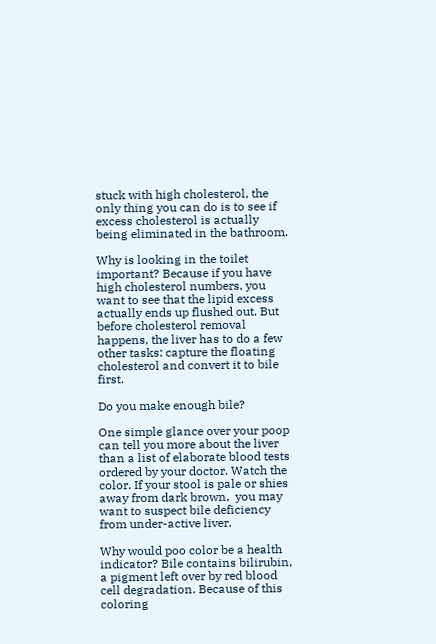stuck with high cholesterol, the only thing you can do is to see if excess cholesterol is actually being eliminated in the bathroom.

Why is looking in the toilet important? Because if you have high cholesterol numbers, you want to see that the lipid excess actually ends up flushed out. But before cholesterol removal happens, the liver has to do a few other tasks: capture the floating cholesterol and convert it to bile first.

Do you make enough bile?

One simple glance over your poop can tell you more about the liver than a list of elaborate blood tests ordered by your doctor. Watch the color. If your stool is pale or shies away from dark brown,  you may want to suspect bile deficiency from under-active liver.

Why would poo color be a health indicator? Bile contains bilirubin, a pigment left over by red blood cell degradation. Because of this coloring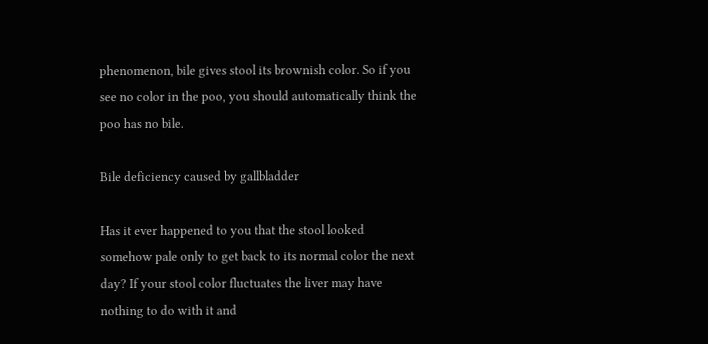phenomenon, bile gives stool its brownish color. So if you see no color in the poo, you should automatically think the poo has no bile.

Bile deficiency caused by gallbladder

Has it ever happened to you that the stool looked somehow pale only to get back to its normal color the next day? If your stool color fluctuates the liver may have nothing to do with it and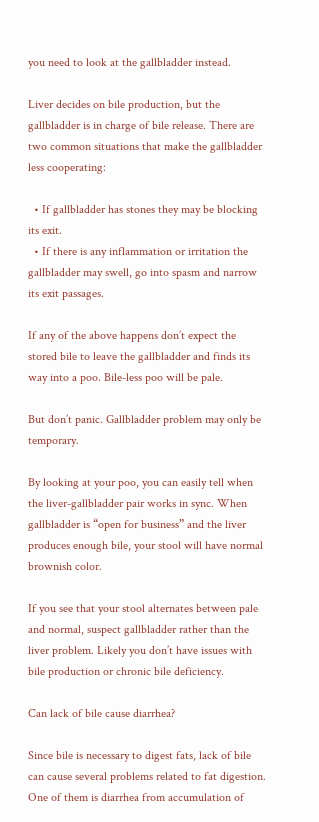you need to look at the gallbladder instead.

Liver decides on bile production, but the gallbladder is in charge of bile release. There are two common situations that make the gallbladder less cooperating:

  • If gallbladder has stones they may be blocking its exit.
  • If there is any inflammation or irritation the gallbladder may swell, go into spasm and narrow its exit passages.

If any of the above happens don’t expect the stored bile to leave the gallbladder and finds its way into a poo. Bile-less poo will be pale.

But don’t panic. Gallbladder problem may only be temporary.

By looking at your poo, you can easily tell when the liver-gallbladder pair works in sync. When gallbladder is “open for business” and the liver produces enough bile, your stool will have normal brownish color.

If you see that your stool alternates between pale and normal, suspect gallbladder rather than the liver problem. Likely you don’t have issues with bile production or chronic bile deficiency.

Can lack of bile cause diarrhea?

Since bile is necessary to digest fats, lack of bile can cause several problems related to fat digestion. One of them is diarrhea from accumulation of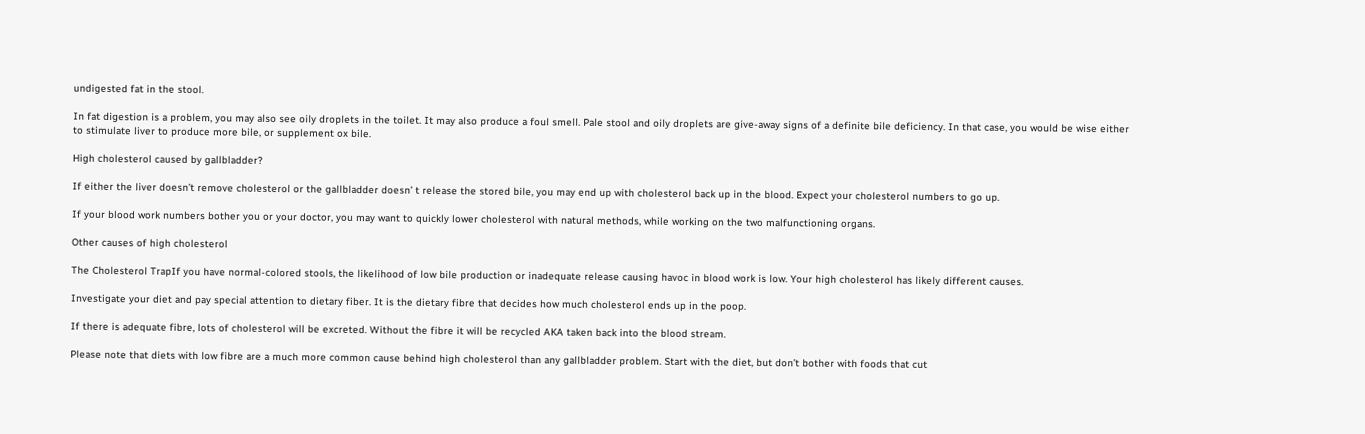undigested fat in the stool.

In fat digestion is a problem, you may also see oily droplets in the toilet. It may also produce a foul smell. Pale stool and oily droplets are give-away signs of a definite bile deficiency. In that case, you would be wise either to stimulate liver to produce more bile, or supplement ox bile.

High cholesterol caused by gallbladder?

If either the liver doesn’t remove cholesterol or the gallbladder doesn’ t release the stored bile, you may end up with cholesterol back up in the blood. Expect your cholesterol numbers to go up.

If your blood work numbers bother you or your doctor, you may want to quickly lower cholesterol with natural methods, while working on the two malfunctioning organs.

Other causes of high cholesterol

The Cholesterol TrapIf you have normal-colored stools, the likelihood of low bile production or inadequate release causing havoc in blood work is low. Your high cholesterol has likely different causes.

Investigate your diet and pay special attention to dietary fiber. It is the dietary fibre that decides how much cholesterol ends up in the poop.

If there is adequate fibre, lots of cholesterol will be excreted. Without the fibre it will be recycled AKA taken back into the blood stream.

Please note that diets with low fibre are a much more common cause behind high cholesterol than any gallbladder problem. Start with the diet, but don’t bother with foods that cut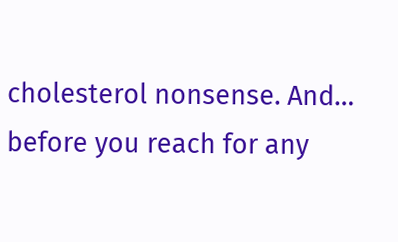cholesterol nonsense. And… before you reach for any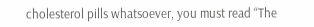cholesterol pills whatsoever, you must read “The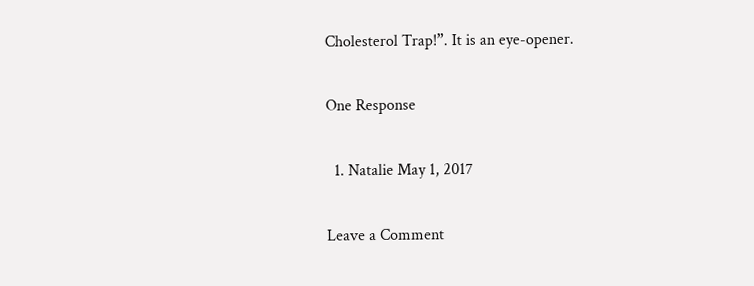Cholesterol Trap!”. It is an eye-opener.

One Response

  1. Natalie May 1, 2017

Leave a Comment